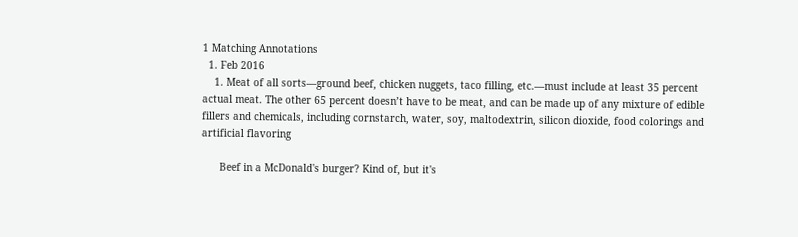1 Matching Annotations
  1. Feb 2016
    1. Meat of all sorts—ground beef, chicken nuggets, taco filling, etc.—must include at least 35 percent actual meat. The other 65 percent doesn’t have to be meat, and can be made up of any mixture of edible fillers and chemicals, including cornstarch, water, soy, maltodextrin, silicon dioxide, food colorings and artificial flavoring

      Beef in a McDonald's burger? Kind of, but it's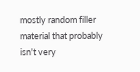mostly random filler material that probably isn't very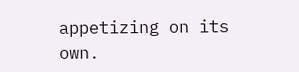appetizing on its own.